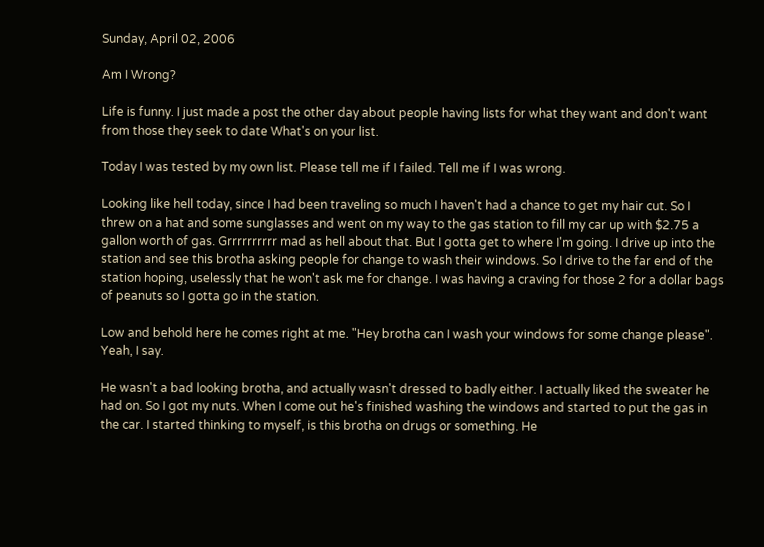Sunday, April 02, 2006

Am I Wrong?

Life is funny. I just made a post the other day about people having lists for what they want and don't want from those they seek to date What's on your list.

Today I was tested by my own list. Please tell me if I failed. Tell me if I was wrong.

Looking like hell today, since I had been traveling so much I haven't had a chance to get my hair cut. So I threw on a hat and some sunglasses and went on my way to the gas station to fill my car up with $2.75 a gallon worth of gas. Grrrrrrrrrr mad as hell about that. But I gotta get to where I'm going. I drive up into the station and see this brotha asking people for change to wash their windows. So I drive to the far end of the station hoping, uselessly that he won't ask me for change. I was having a craving for those 2 for a dollar bags of peanuts so I gotta go in the station.

Low and behold here he comes right at me. "Hey brotha can I wash your windows for some change please". Yeah, I say.

He wasn't a bad looking brotha, and actually wasn't dressed to badly either. I actually liked the sweater he had on. So I got my nuts. When I come out he's finished washing the windows and started to put the gas in the car. I started thinking to myself, is this brotha on drugs or something. He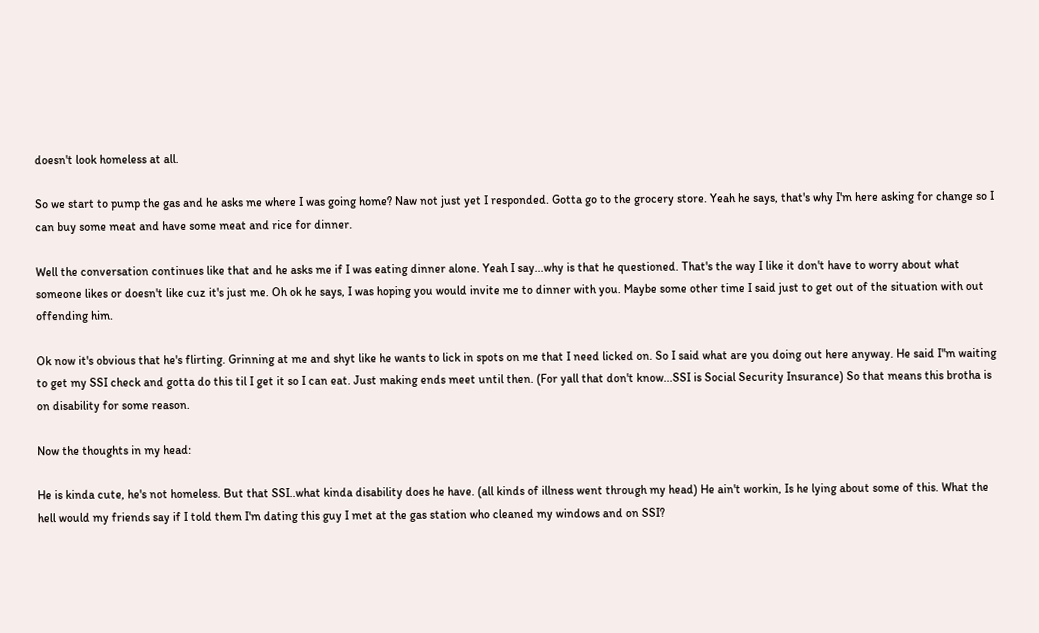doesn't look homeless at all.

So we start to pump the gas and he asks me where I was going home? Naw not just yet I responded. Gotta go to the grocery store. Yeah he says, that's why I'm here asking for change so I can buy some meat and have some meat and rice for dinner.

Well the conversation continues like that and he asks me if I was eating dinner alone. Yeah I say...why is that he questioned. That's the way I like it don't have to worry about what someone likes or doesn't like cuz it's just me. Oh ok he says, I was hoping you would invite me to dinner with you. Maybe some other time I said just to get out of the situation with out offending him.

Ok now it's obvious that he's flirting. Grinning at me and shyt like he wants to lick in spots on me that I need licked on. So I said what are you doing out here anyway. He said I"m waiting to get my SSI check and gotta do this til I get it so I can eat. Just making ends meet until then. (For yall that don't know...SSI is Social Security Insurance) So that means this brotha is on disability for some reason.

Now the thoughts in my head:

He is kinda cute, he's not homeless. But that SSI..what kinda disability does he have. (all kinds of illness went through my head) He ain't workin, Is he lying about some of this. What the hell would my friends say if I told them I'm dating this guy I met at the gas station who cleaned my windows and on SSI?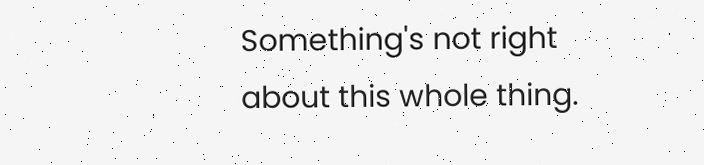Something's not right about this whole thing.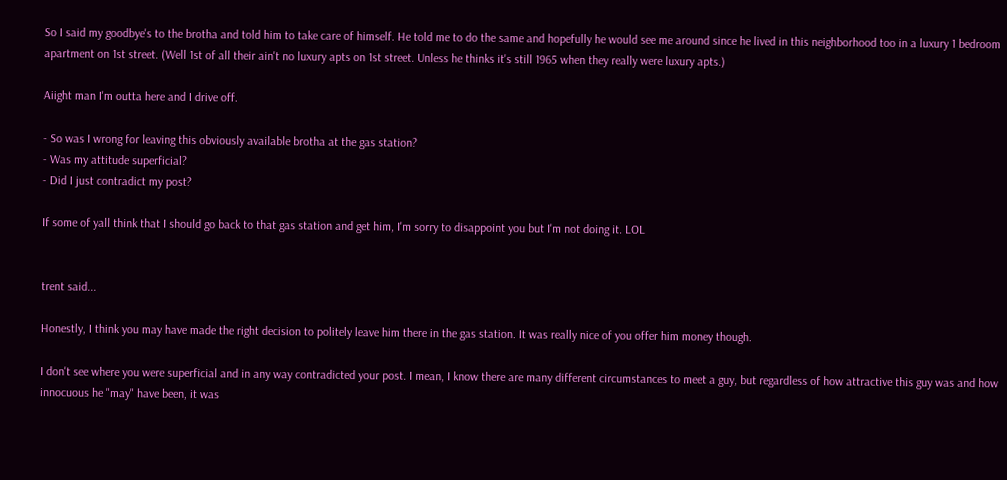So I said my goodbye's to the brotha and told him to take care of himself. He told me to do the same and hopefully he would see me around since he lived in this neighborhood too in a luxury 1 bedroom apartment on 1st street. (Well 1st of all their ain't no luxury apts on 1st street. Unless he thinks it's still 1965 when they really were luxury apts.)

Aiight man I'm outta here and I drive off.

- So was I wrong for leaving this obviously available brotha at the gas station?
- Was my attitude superficial?
- Did I just contradict my post?

If some of yall think that I should go back to that gas station and get him, I'm sorry to disappoint you but I'm not doing it. LOL


trent said...

Honestly, I think you may have made the right decision to politely leave him there in the gas station. It was really nice of you offer him money though.

I don't see where you were superficial and in any way contradicted your post. I mean, I know there are many different circumstances to meet a guy, but regardless of how attractive this guy was and how innocuous he "may" have been, it was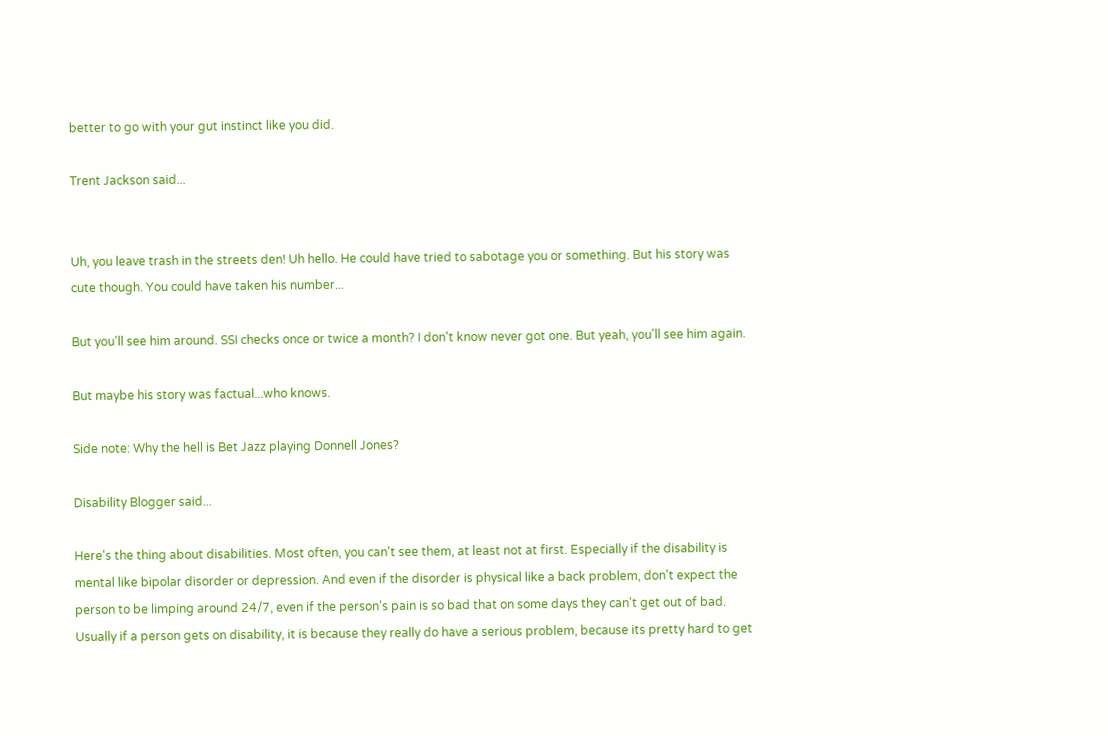better to go with your gut instinct like you did.

Trent Jackson said...


Uh, you leave trash in the streets den! Uh hello. He could have tried to sabotage you or something. But his story was cute though. You could have taken his number...

But you'll see him around. SSI checks once or twice a month? I don't know never got one. But yeah, you'll see him again.

But maybe his story was factual...who knows.

Side note: Why the hell is Bet Jazz playing Donnell Jones?

Disability Blogger said...

Here's the thing about disabilities. Most often, you can't see them, at least not at first. Especially if the disability is mental like bipolar disorder or depression. And even if the disorder is physical like a back problem, don't expect the person to be limping around 24/7, even if the person's pain is so bad that on some days they can't get out of bad. Usually if a person gets on disability, it is because they really do have a serious problem, because its pretty hard to get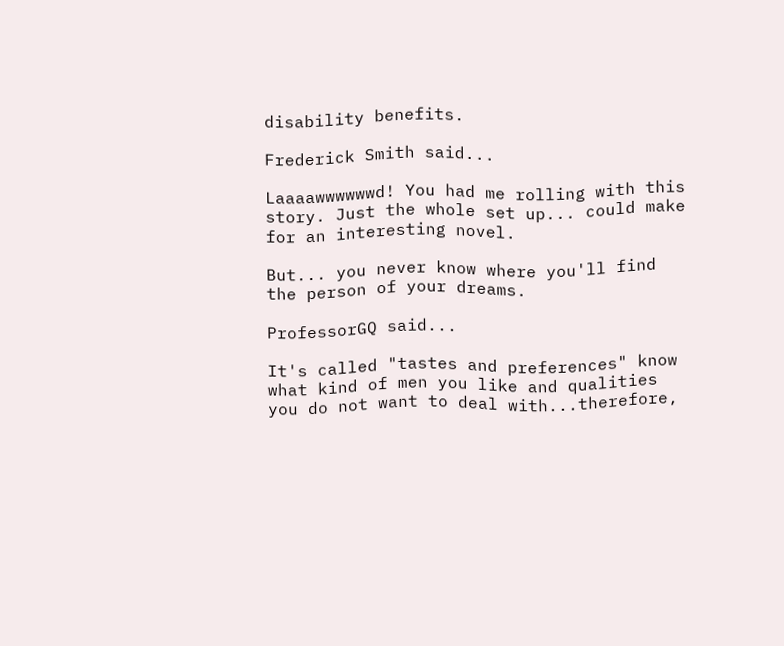disability benefits.

Frederick Smith said...

Laaaawwwwwwd! You had me rolling with this story. Just the whole set up... could make for an interesting novel.

But... you never know where you'll find the person of your dreams.

ProfessorGQ said...

It's called "tastes and preferences" know what kind of men you like and qualities you do not want to deal with...therefore,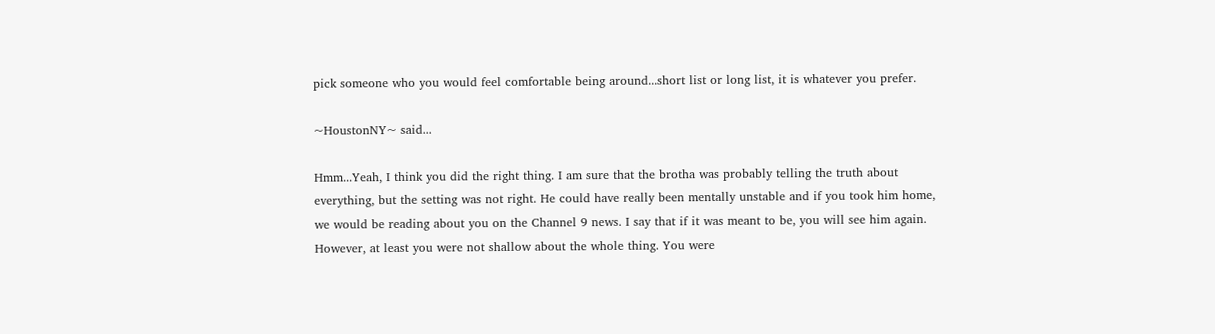pick someone who you would feel comfortable being around...short list or long list, it is whatever you prefer.

~HoustonNY~ said...

Hmm...Yeah, I think you did the right thing. I am sure that the brotha was probably telling the truth about everything, but the setting was not right. He could have really been mentally unstable and if you took him home, we would be reading about you on the Channel 9 news. I say that if it was meant to be, you will see him again. However, at least you were not shallow about the whole thing. You were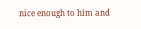nice enough to him and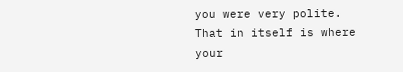you were very polite. That in itself is where your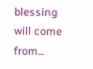blessing will come from...